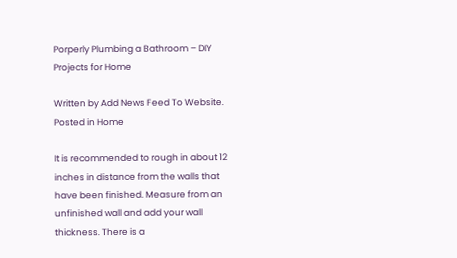Porperly Plumbing a Bathroom – DIY Projects for Home

Written by Add News Feed To Website. Posted in Home

It is recommended to rough in about 12 inches in distance from the walls that have been finished. Measure from an unfinished wall and add your wall thickness. There is a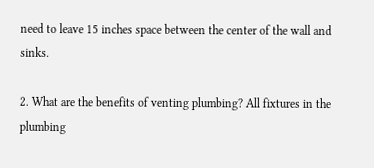need to leave 15 inches space between the center of the wall and sinks.

2. What are the benefits of venting plumbing? All fixtures in the plumbing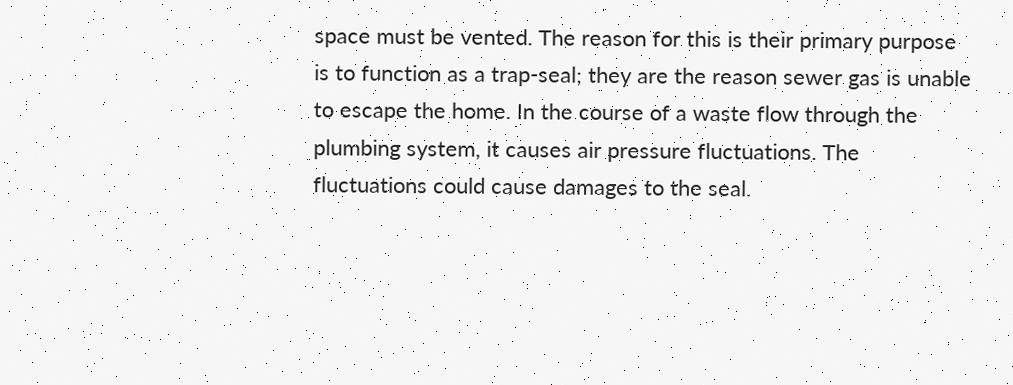space must be vented. The reason for this is their primary purpose is to function as a trap-seal; they are the reason sewer gas is unable to escape the home. In the course of a waste flow through the plumbing system, it causes air pressure fluctuations. The fluctuations could cause damages to the seal.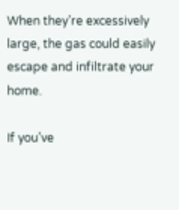When they’re excessively large, the gas could easily escape and infiltrate your home.

If you’ve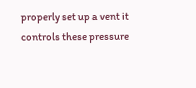properly set up a vent it controls these pressure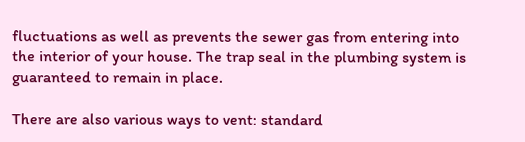fluctuations as well as prevents the sewer gas from entering into the interior of your house. The trap seal in the plumbing system is guaranteed to remain in place.

There are also various ways to vent: standard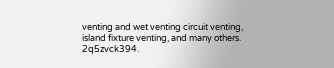venting and wet venting circuit venting, island fixture venting, and many others. 2q5zvck394.